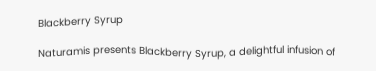Blackberry Syrup

Naturamis presents Blackberry Syrup, a delightful infusion of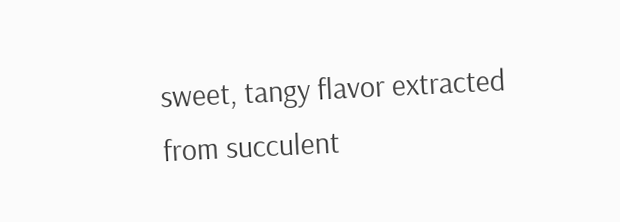sweet, tangy flavor extracted from succulent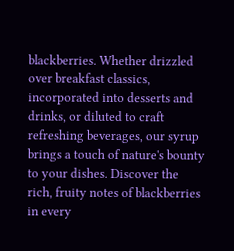blackberries. Whether drizzled over breakfast classics, incorporated into desserts and drinks, or diluted to craft refreshing beverages, our syrup brings a touch of nature's bounty to your dishes. Discover the rich, fruity notes of blackberries in every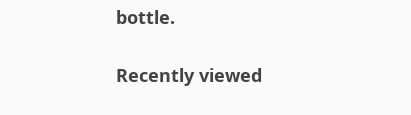bottle.

Recently viewed